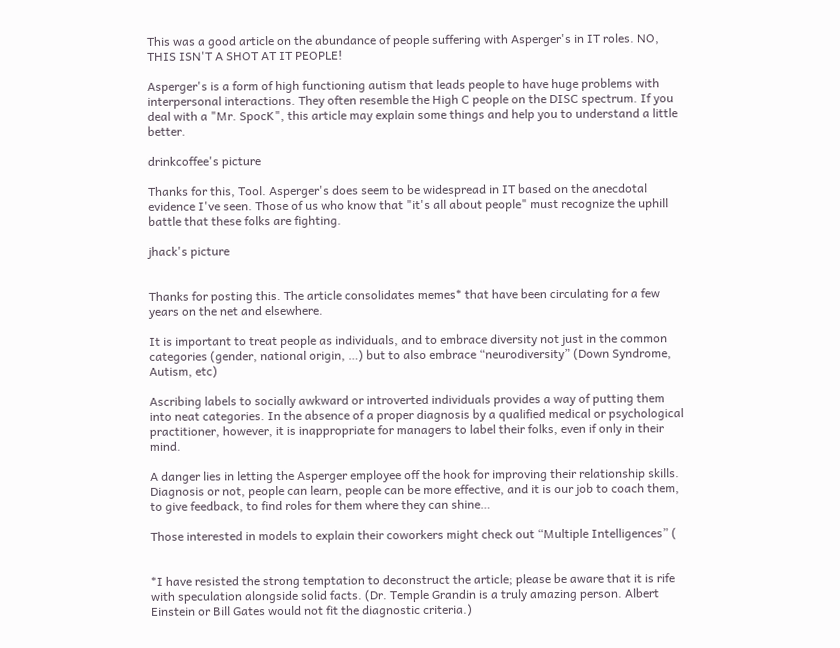This was a good article on the abundance of people suffering with Asperger's in IT roles. NO, THIS ISN'T A SHOT AT IT PEOPLE!

Asperger's is a form of high functioning autism that leads people to have huge problems with interpersonal interactions. They often resemble the High C people on the DISC spectrum. If you deal with a "Mr. SpocK", this article may explain some things and help you to understand a little better.

drinkcoffee's picture

Thanks for this, Tool. Asperger's does seem to be widespread in IT based on the anecdotal evidence I've seen. Those of us who know that "it's all about people" must recognize the uphill battle that these folks are fighting.

jhack's picture


Thanks for posting this. The article consolidates memes* that have been circulating for a few years on the net and elsewhere.

It is important to treat people as individuals, and to embrace diversity not just in the common categories (gender, national origin, …) but to also embrace “neurodiversity” (Down Syndrome, Autism, etc)

Ascribing labels to socially awkward or introverted individuals provides a way of putting them into neat categories. In the absence of a proper diagnosis by a qualified medical or psychological practitioner, however, it is inappropriate for managers to label their folks, even if only in their mind.

A danger lies in letting the Asperger employee off the hook for improving their relationship skills. Diagnosis or not, people can learn, people can be more effective, and it is our job to coach them, to give feedback, to find roles for them where they can shine…

Those interested in models to explain their coworkers might check out “Multiple Intelligences” (


*I have resisted the strong temptation to deconstruct the article; please be aware that it is rife with speculation alongside solid facts. (Dr. Temple Grandin is a truly amazing person. Albert Einstein or Bill Gates would not fit the diagnostic criteria.)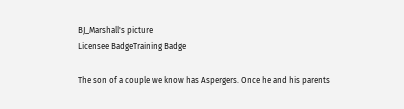BJ_Marshall's picture
Licensee BadgeTraining Badge

The son of a couple we know has Aspergers. Once he and his parents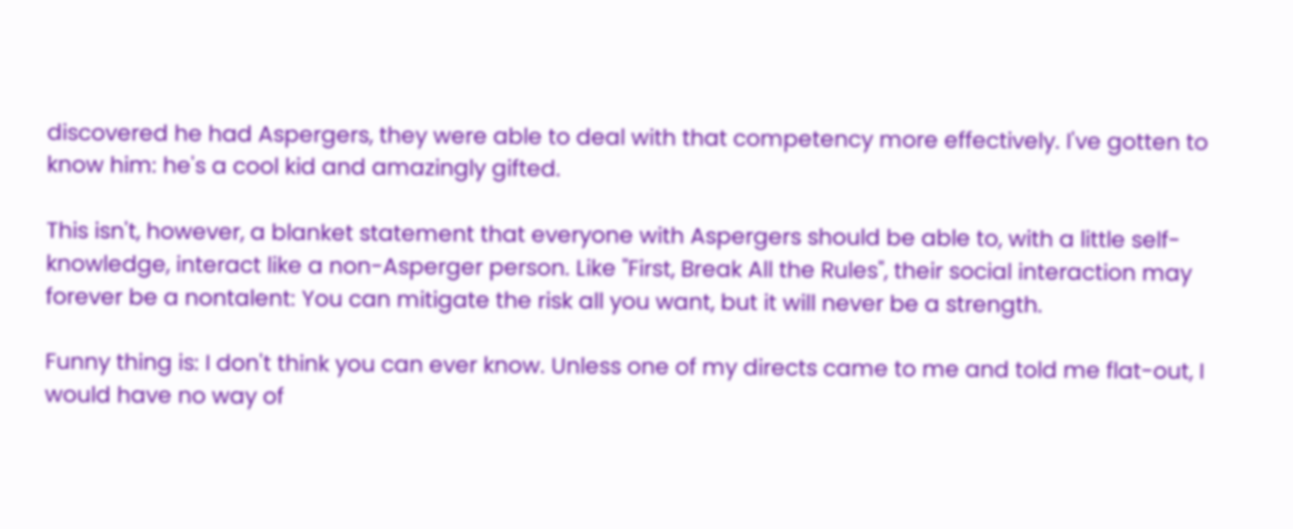discovered he had Aspergers, they were able to deal with that competency more effectively. I've gotten to know him: he's a cool kid and amazingly gifted.

This isn't, however, a blanket statement that everyone with Aspergers should be able to, with a little self-knowledge, interact like a non-Asperger person. Like "First, Break All the Rules", their social interaction may forever be a nontalent: You can mitigate the risk all you want, but it will never be a strength.

Funny thing is: I don't think you can ever know. Unless one of my directs came to me and told me flat-out, I would have no way of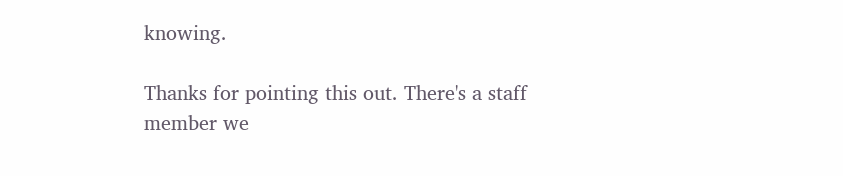knowing.

Thanks for pointing this out. There's a staff member we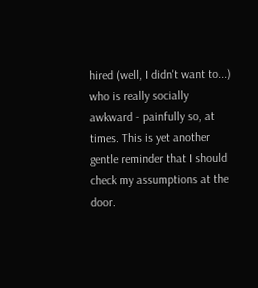hired (well, I didn't want to...) who is really socially awkward - painfully so, at times. This is yet another gentle reminder that I should check my assumptions at the door.